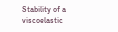Stability of a viscoelastic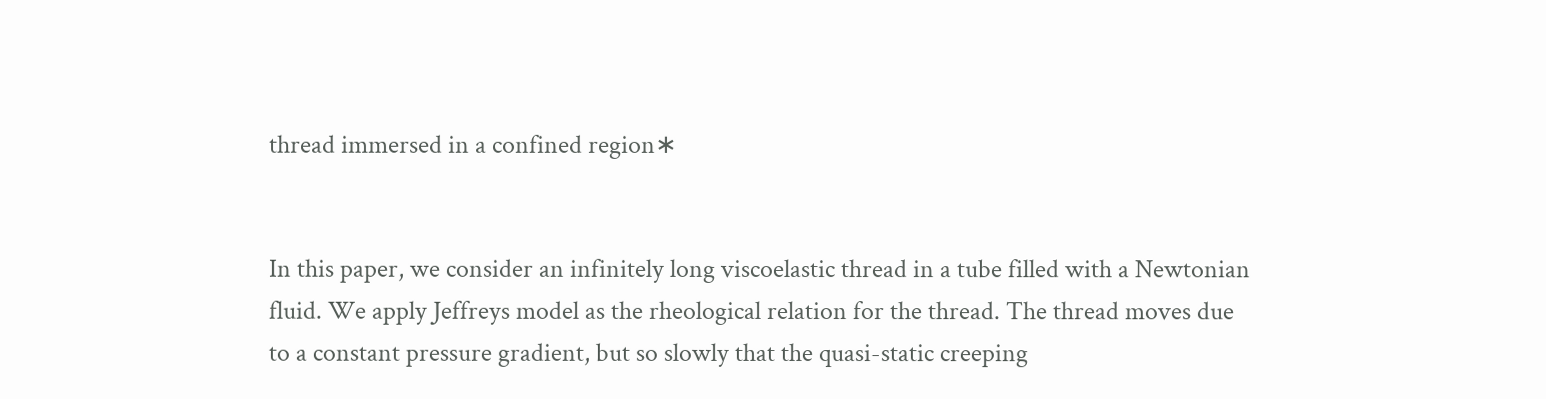thread immersed in a confined region∗


In this paper, we consider an infinitely long viscoelastic thread in a tube filled with a Newtonian fluid. We apply Jeffreys model as the rheological relation for the thread. The thread moves due to a constant pressure gradient, but so slowly that the quasi-static creeping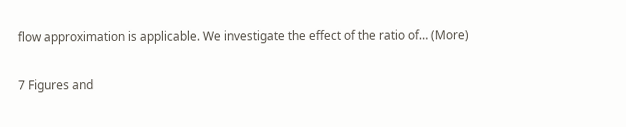flow approximation is applicable. We investigate the effect of the ratio of… (More)


7 Figures and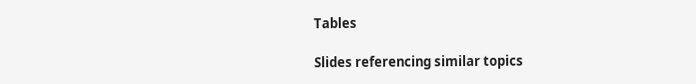Tables

Slides referencing similar topics